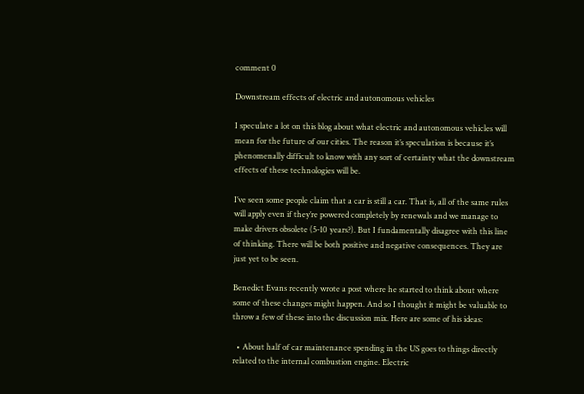comment 0

Downstream effects of electric and autonomous vehicles

I speculate a lot on this blog about what electric and autonomous vehicles will mean for the future of our cities. The reason it’s speculation is because it’s phenomenally difficult to know with any sort of certainty what the downstream effects of these technologies will be.

I’ve seen some people claim that a car is still a car. That is, all of the same rules will apply even if they’re powered completely by renewals and we manage to make drivers obsolete (5-10 years?). But I fundamentally disagree with this line of thinking. There will be both positive and negative consequences. They are just yet to be seen.

Benedict Evans recently wrote a post where he started to think about where some of these changes might happen. And so I thought it might be valuable to throw a few of these into the discussion mix. Here are some of his ideas:

  • About half of car maintenance spending in the US goes to things directly related to the internal combustion engine. Electric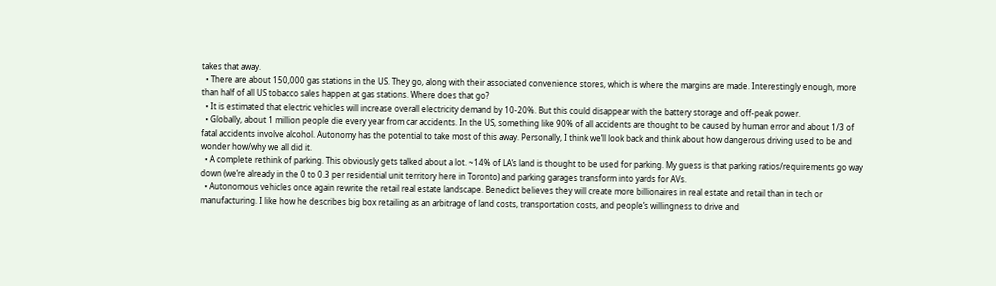takes that away.
  • There are about 150,000 gas stations in the US. They go, along with their associated convenience stores, which is where the margins are made. Interestingly enough, more than half of all US tobacco sales happen at gas stations. Where does that go?
  • It is estimated that electric vehicles will increase overall electricity demand by 10-20%. But this could disappear with the battery storage and off-peak power.
  • Globally, about 1 million people die every year from car accidents. In the US, something like 90% of all accidents are thought to be caused by human error and about 1/3 of fatal accidents involve alcohol. Autonomy has the potential to take most of this away. Personally, I think we’ll look back and think about how dangerous driving used to be and wonder how/why we all did it.
  • A complete rethink of parking. This obviously gets talked about a lot. ~14% of LA’s land is thought to be used for parking. My guess is that parking ratios/requirements go way down (we’re already in the 0 to 0.3 per residential unit territory here in Toronto) and parking garages transform into yards for AVs.
  • Autonomous vehicles once again rewrite the retail real estate landscape. Benedict believes they will create more billionaires in real estate and retail than in tech or manufacturing. I like how he describes big box retailing as an arbitrage of land costs, transportation costs, and people’s willingness to drive and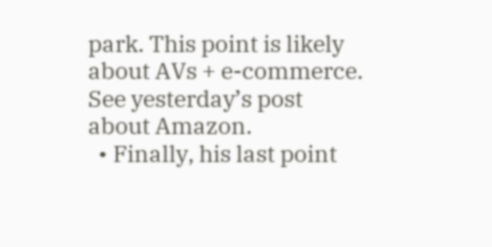park. This point is likely about AVs + e-commerce. See yesterday’s post about Amazon.
  • Finally, his last point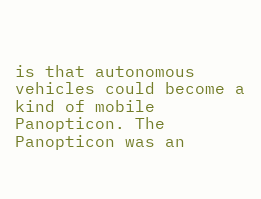is that autonomous vehicles could become a kind of mobile Panopticon. The Panopticon was an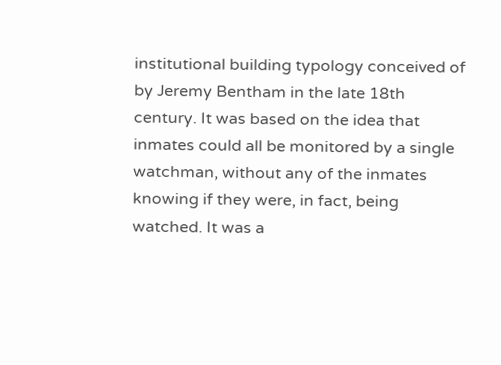institutional building typology conceived of by Jeremy Bentham in the late 18th century. It was based on the idea that inmates could all be monitored by a single watchman, without any of the inmates knowing if they were, in fact, being watched. It was a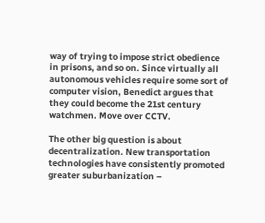way of trying to impose strict obedience in prisons, and so on. Since virtually all autonomous vehicles require some sort of computer vision, Benedict argues that they could become the 21st century watchmen. Move over CCTV.

The other big question is about decentralization. New transportation technologies have consistently promoted greater suburbanization –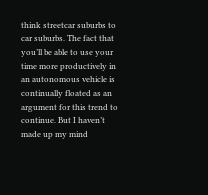think streetcar suburbs to car suburbs. The fact that you’ll be able to use your time more productively in an autonomous vehicle is continually floated as an argument for this trend to continue. But I haven’t made up my mind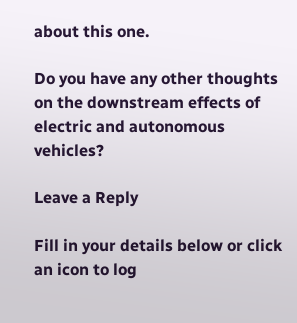about this one.

Do you have any other thoughts on the downstream effects of electric and autonomous vehicles?

Leave a Reply

Fill in your details below or click an icon to log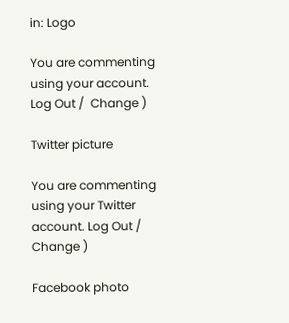in: Logo

You are commenting using your account. Log Out /  Change )

Twitter picture

You are commenting using your Twitter account. Log Out /  Change )

Facebook photo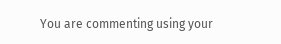You are commenting using your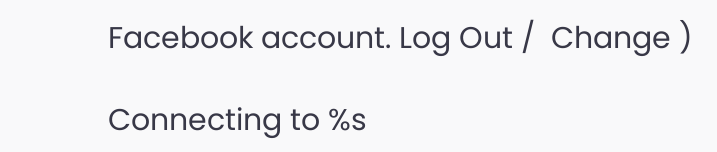Facebook account. Log Out /  Change )

Connecting to %s